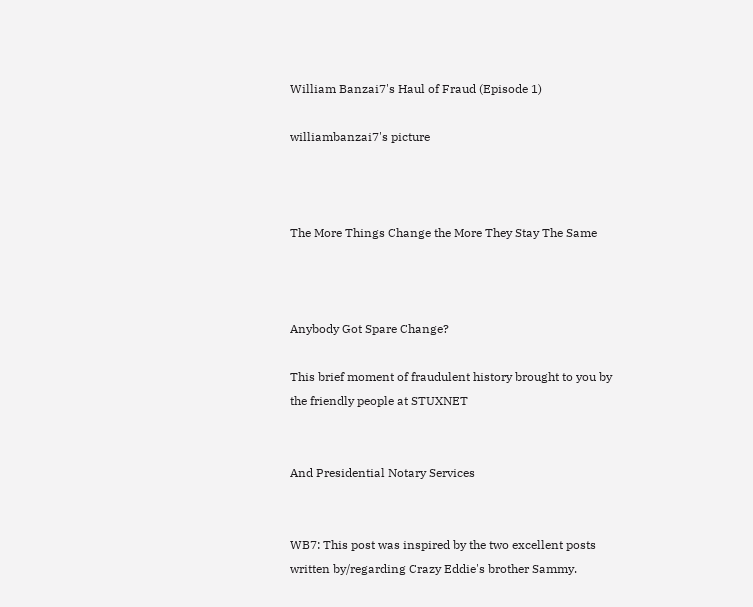William Banzai7's Haul of Fraud (Episode 1)

williambanzai7's picture



The More Things Change the More They Stay The Same



Anybody Got Spare Change?

This brief moment of fraudulent history brought to you by the friendly people at STUXNET


And Presidential Notary Services


WB7: This post was inspired by the two excellent posts written by/regarding Crazy Eddie's brother Sammy.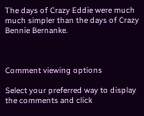The days of Crazy Eddie were much much simpler than the days of Crazy Bennie Bernanke.



Comment viewing options

Select your preferred way to display the comments and click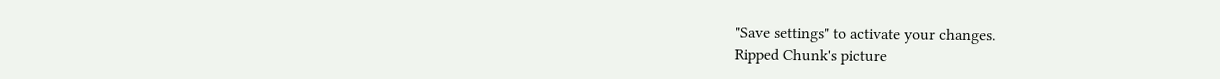"Save settings" to activate your changes.
Ripped Chunk's picture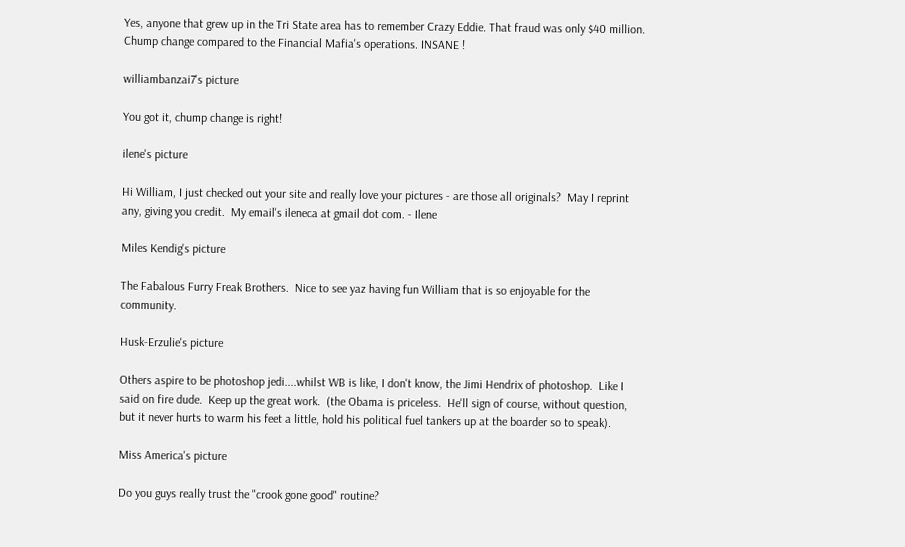Yes, anyone that grew up in the Tri State area has to remember Crazy Eddie. That fraud was only $40 million. Chump change compared to the Financial Mafia's operations. INSANE !

williambanzai7's picture

You got it, chump change is right!

ilene's picture

Hi William, I just checked out your site and really love your pictures - are those all originals?  May I reprint any, giving you credit.  My email's ileneca at gmail dot com. - Ilene

Miles Kendig's picture

The Fabalous Furry Freak Brothers.  Nice to see yaz having fun William that is so enjoyable for the community.

Husk-Erzulie's picture

Others aspire to be photoshop jedi....whilst WB is like, I don't know, the Jimi Hendrix of photoshop.  Like I said on fire dude.  Keep up the great work.  (the Obama is priceless.  He'll sign of course, without question, but it never hurts to warm his feet a little, hold his political fuel tankers up at the boarder so to speak).

Miss America's picture

Do you guys really trust the "crook gone good" routine?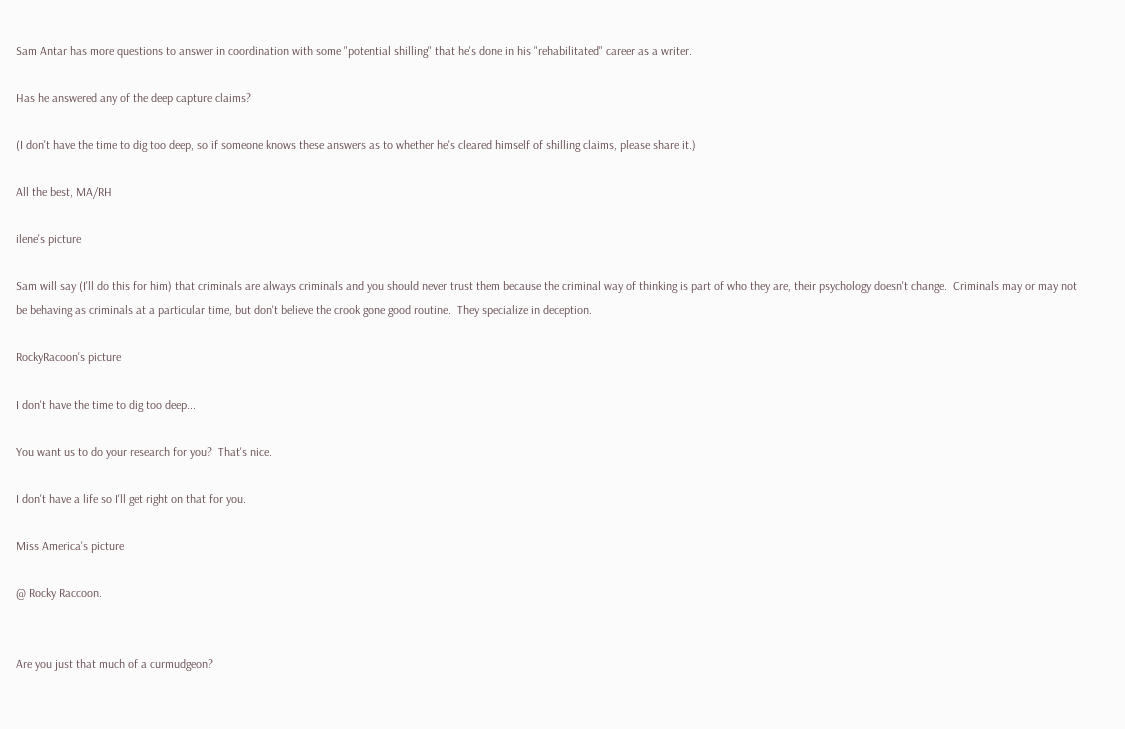Sam Antar has more questions to answer in coordination with some "potential shilling" that he's done in his "rehabilitated" career as a writer.

Has he answered any of the deep capture claims?

(I don't have the time to dig too deep, so if someone knows these answers as to whether he's cleared himself of shilling claims, please share it.)

All the best, MA/RH

ilene's picture

Sam will say (I'll do this for him) that criminals are always criminals and you should never trust them because the criminal way of thinking is part of who they are, their psychology doesn't change.  Criminals may or may not be behaving as criminals at a particular time, but don't believe the crook gone good routine.  They specialize in deception.

RockyRacoon's picture

I don't have the time to dig too deep...

You want us to do your research for you?  That's nice.

I don't have a life so I'll get right on that for you.

Miss America's picture

@ Rocky Raccoon.


Are you just that much of a curmudgeon?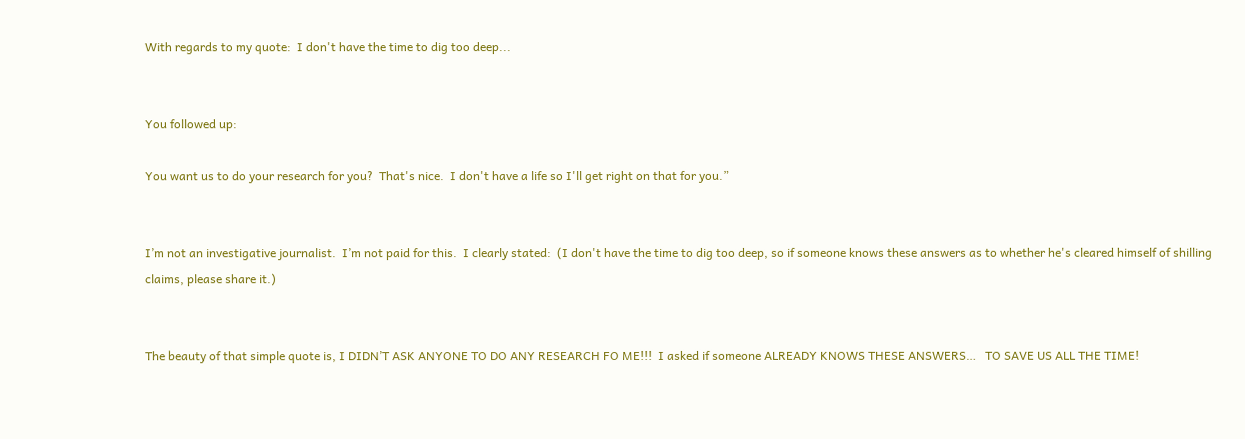With regards to my quote:  I don't have the time to dig too deep...


You followed up:

You want us to do your research for you?  That's nice.  I don't have a life so I'll get right on that for you.”


I’m not an investigative journalist.  I’m not paid for this.  I clearly stated:  (I don't have the time to dig too deep, so if someone knows these answers as to whether he's cleared himself of shilling claims, please share it.)


The beauty of that simple quote is, I DIDN’T ASK ANYONE TO DO ANY RESEARCH FO ME!!!  I asked if someone ALREADY KNOWS THESE ANSWERS…   TO SAVE US ALL THE TIME!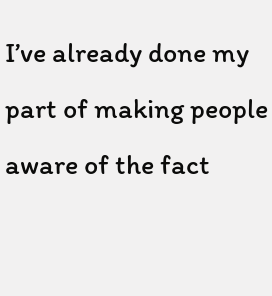I’ve already done my part of making people aware of the fact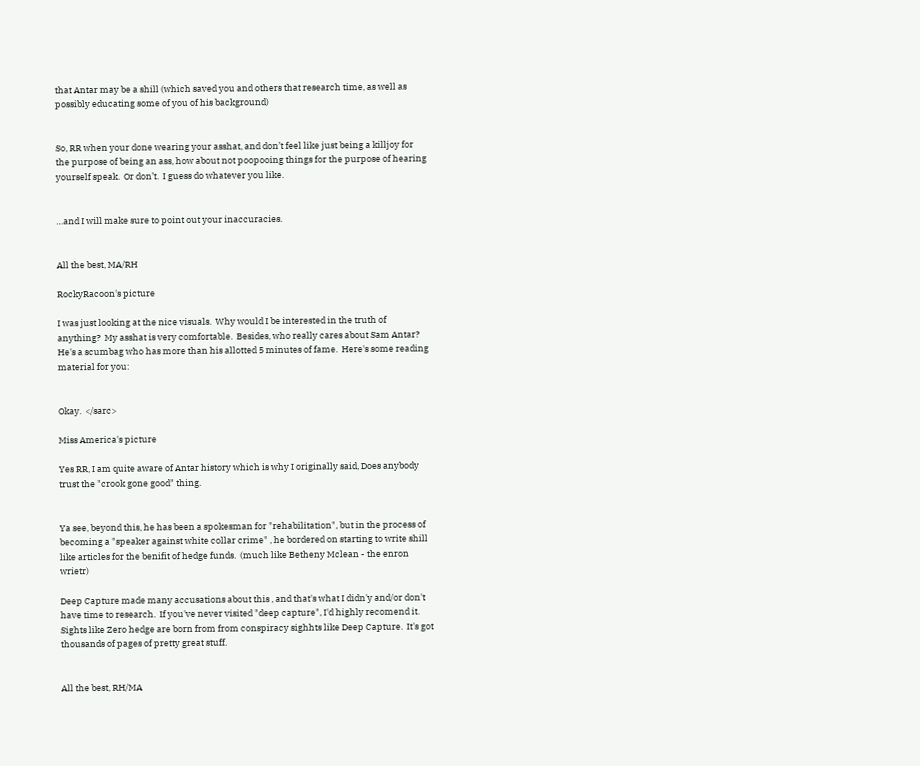that Antar may be a shill (which saved you and others that research time, as well as possibly educating some of you of his background)


So, RR when your done wearing your asshat, and don’t feel like just being a killjoy for the purpose of being an ass, how about not poopooing things for the purpose of hearing yourself speak.  Or don’t.  I guess do whatever you like.


…and I will make sure to point out your inaccuracies.


All the best, MA/RH

RockyRacoon's picture

I was just looking at the nice visuals.  Why would I be interested in the truth of anything?  My asshat is very comfortable.  Besides, who really cares about Sam Antar?  He's a scumbag who has more than his allotted 5 minutes of fame.  Here's some reading material for you:


Okay.  </sarc>

Miss America's picture

Yes RR, I am quite aware of Antar history which is why I originally said, Does anybody trust the "crook gone good" thing.


Ya see, beyond this, he has been a spokesman for "rehabilitation", but in the process of becoming a "speaker against white collar crime" , he bordered on starting to write shill like articles for the benifit of hedge funds.  (much like Betheny Mclean - the enron wrietr)

Deep Capture made many accusations about this , and that's what I didn'y and/or don't have time to research.  If you've never visited "deep capture", I'd highly recomend it.  Sights like Zero hedge are born from from conspiracy sighhts like Deep Capture.  It's got thousands of pages of pretty great stuff.


All the best, RH/MA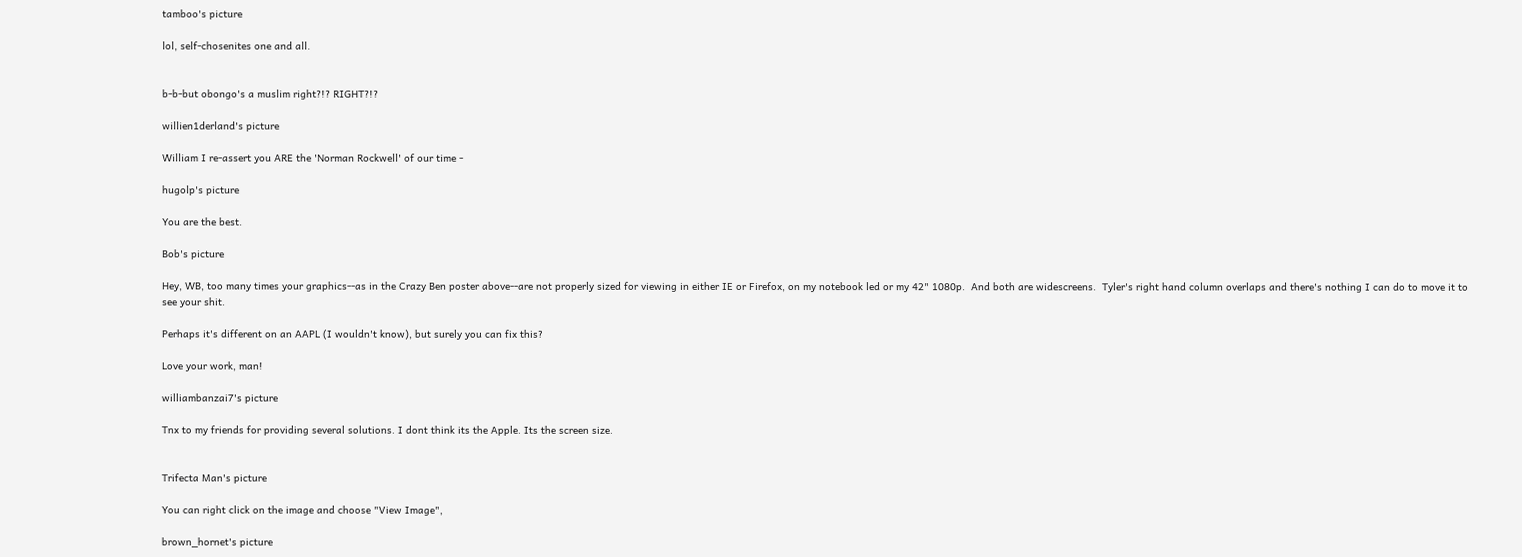tamboo's picture

lol, self-chosenites one and all.


b-b-but obongo's a muslim right?!? RIGHT?!?

willien1derland's picture

William I re-assert you ARE the 'Norman Rockwell' of our time -

hugolp's picture

You are the best.

Bob's picture

Hey, WB, too many times your graphics--as in the Crazy Ben poster above--are not properly sized for viewing in either IE or Firefox, on my notebook led or my 42" 1080p.  And both are widescreens.  Tyler's right hand column overlaps and there's nothing I can do to move it to see your shit.

Perhaps it's different on an AAPL (I wouldn't know), but surely you can fix this?

Love your work, man!

williambanzai7's picture

Tnx to my friends for providing several solutions. I dont think its the Apple. Its the screen size.


Trifecta Man's picture

You can right click on the image and choose "View Image",

brown_hornet's picture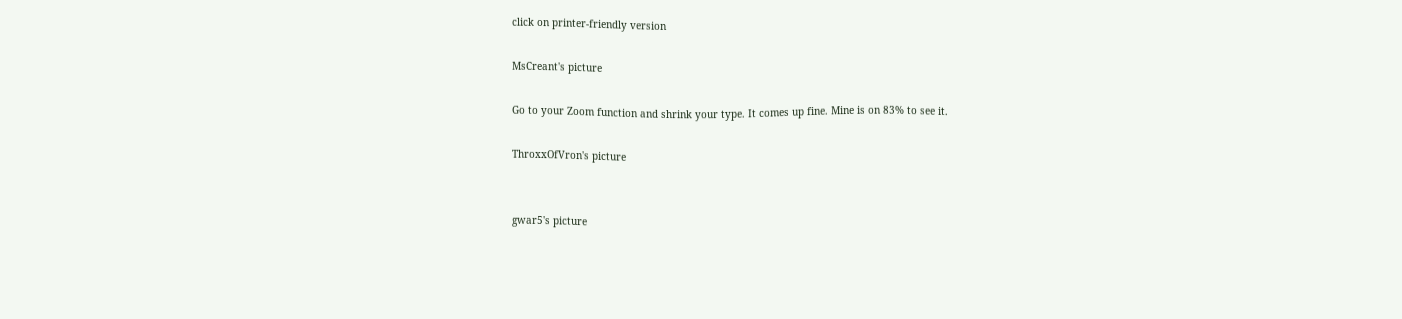click on printer-friendly version

MsCreant's picture

Go to your Zoom function and shrink your type. It comes up fine. Mine is on 83% to see it.

ThroxxOfVron's picture


gwar5's picture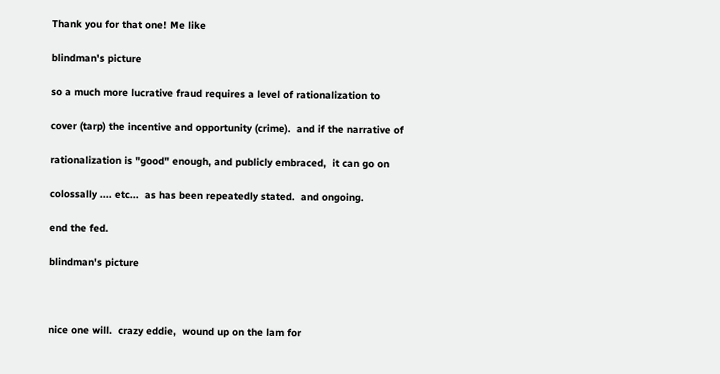Thank you for that one! Me like

blindman's picture

so a much more lucrative fraud requires a level of rationalization to

cover (tarp) the incentive and opportunity (crime).  and if the narrative of

rationalization is "good" enough, and publicly embraced,  it can go on

colossally .... etc...  as has been repeatedly stated.  and ongoing.

end the fed.

blindman's picture



nice one will.  crazy eddie,  wound up on the lam for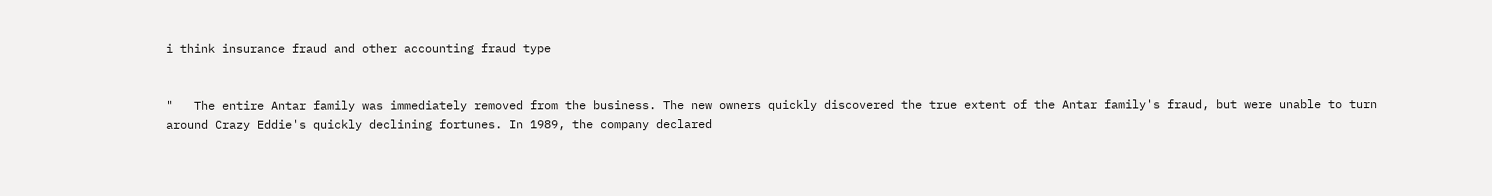i think insurance fraud and other accounting fraud type


"   The entire Antar family was immediately removed from the business. The new owners quickly discovered the true extent of the Antar family's fraud, but were unable to turn around Crazy Eddie's quickly declining fortunes. In 1989, the company declared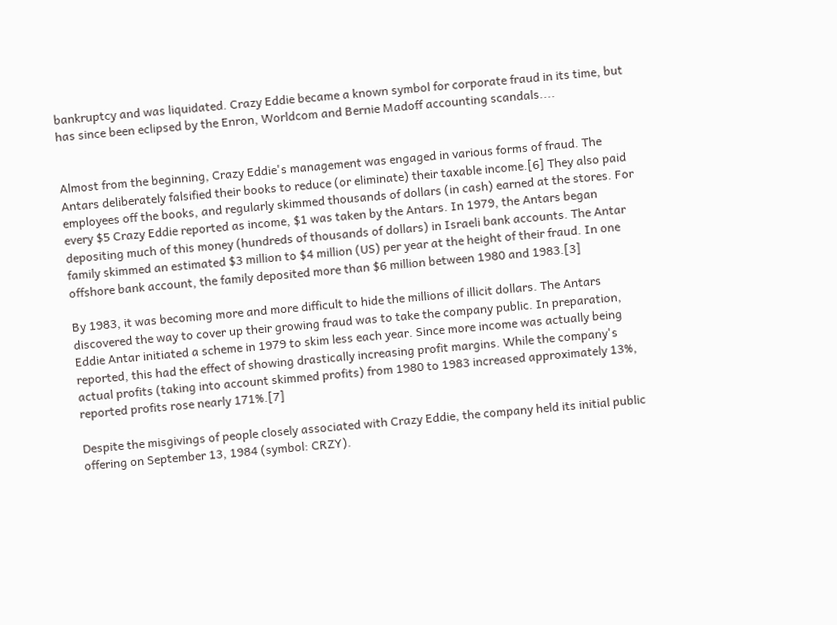bankruptcy and was liquidated. Crazy Eddie became a known symbol for corporate fraud in its time, but has since been eclipsed by the Enron, Worldcom and Bernie Madoff accounting scandals....


Almost from the beginning, Crazy Eddie's management was engaged in various forms of fraud. The Antars deliberately falsified their books to reduce (or eliminate) their taxable income.[6] They also paid employees off the books, and regularly skimmed thousands of dollars (in cash) earned at the stores. For every $5 Crazy Eddie reported as income, $1 was taken by the Antars. In 1979, the Antars began depositing much of this money (hundreds of thousands of dollars) in Israeli bank accounts. The Antar family skimmed an estimated $3 million to $4 million (US) per year at the height of their fraud. In one offshore bank account, the family deposited more than $6 million between 1980 and 1983.[3]

By 1983, it was becoming more and more difficult to hide the millions of illicit dollars. The Antars discovered the way to cover up their growing fraud was to take the company public. In preparation, Eddie Antar initiated a scheme in 1979 to skim less each year. Since more income was actually being reported, this had the effect of showing drastically increasing profit margins. While the company's actual profits (taking into account skimmed profits) from 1980 to 1983 increased approximately 13%, reported profits rose nearly 171%.[7]

Despite the misgivings of people closely associated with Crazy Eddie, the company held its initial public offering on September 13, 1984 (symbol: CRZY).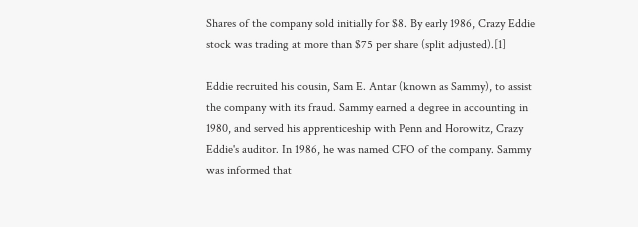Shares of the company sold initially for $8. By early 1986, Crazy Eddie stock was trading at more than $75 per share (split adjusted).[1]

Eddie recruited his cousin, Sam E. Antar (known as Sammy), to assist the company with its fraud. Sammy earned a degree in accounting in 1980, and served his apprenticeship with Penn and Horowitz, Crazy Eddie's auditor. In 1986, he was named CFO of the company. Sammy was informed that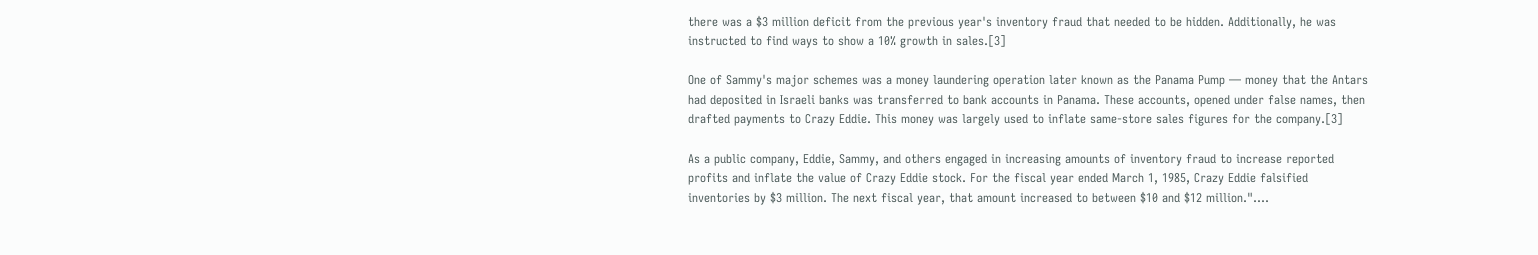there was a $3 million deficit from the previous year's inventory fraud that needed to be hidden. Additionally, he was instructed to find ways to show a 10% growth in sales.[3]

One of Sammy's major schemes was a money laundering operation later known as the Panama Pump — money that the Antars had deposited in Israeli banks was transferred to bank accounts in Panama. These accounts, opened under false names, then drafted payments to Crazy Eddie. This money was largely used to inflate same-store sales figures for the company.[3]

As a public company, Eddie, Sammy, and others engaged in increasing amounts of inventory fraud to increase reported profits and inflate the value of Crazy Eddie stock. For the fiscal year ended March 1, 1985, Crazy Eddie falsified inventories by $3 million. The next fiscal year, that amount increased to between $10 and $12 million."....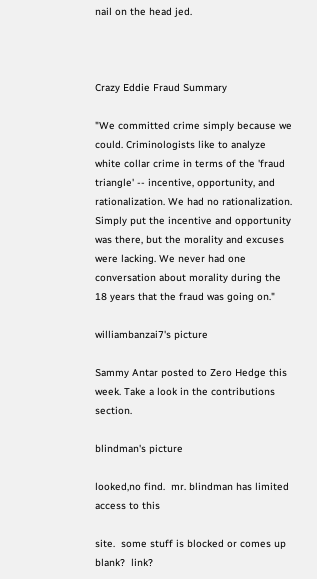nail on the head jed.



Crazy Eddie Fraud Summary

"We committed crime simply because we could. Criminologists like to analyze white collar crime in terms of the 'fraud triangle' -- incentive, opportunity, and rationalization. We had no rationalization. Simply put the incentive and opportunity was there, but the morality and excuses were lacking. We never had one conversation about morality during the 18 years that the fraud was going on."

williambanzai7's picture

Sammy Antar posted to Zero Hedge this week. Take a look in the contributions section.

blindman's picture

looked,no find.  mr. blindman has limited access to this

site.  some stuff is blocked or comes up blank?  link?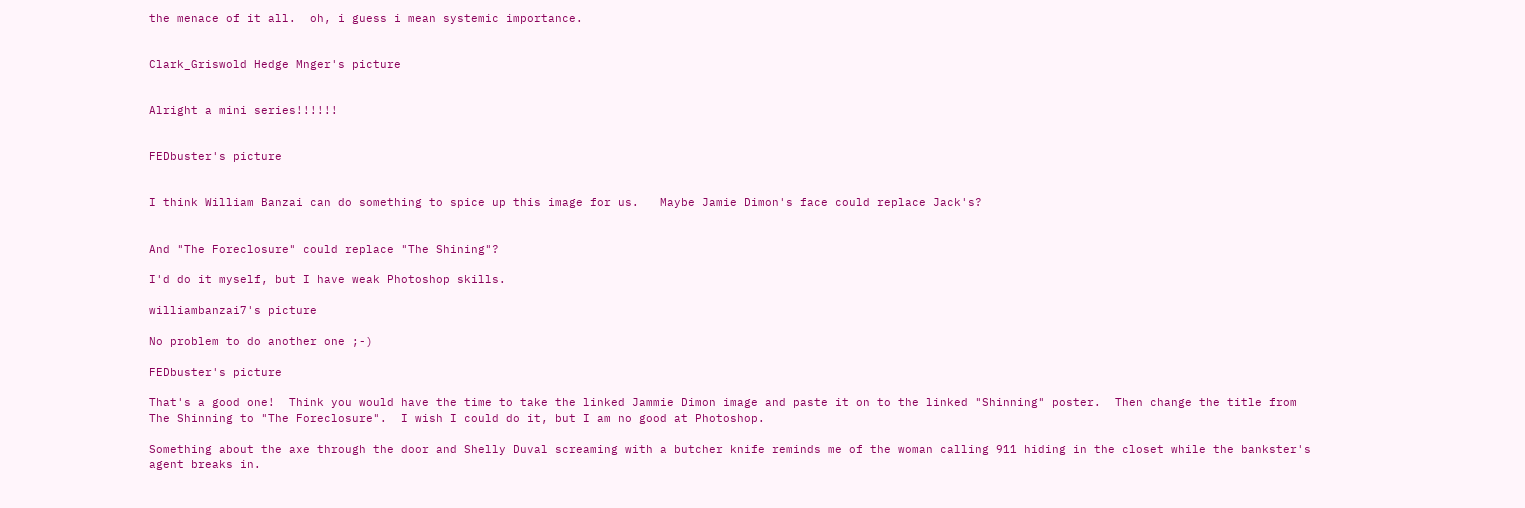the menace of it all.  oh, i guess i mean systemic importance.


Clark_Griswold Hedge Mnger's picture


Alright a mini series!!!!!!


FEDbuster's picture


I think William Banzai can do something to spice up this image for us.   Maybe Jamie Dimon's face could replace Jack's?


And "The Foreclosure" could replace "The Shining"?

I'd do it myself, but I have weak Photoshop skills.

williambanzai7's picture

No problem to do another one ;-)

FEDbuster's picture

That's a good one!  Think you would have the time to take the linked Jammie Dimon image and paste it on to the linked "Shinning" poster.  Then change the title from The Shinning to "The Foreclosure".  I wish I could do it, but I am no good at Photoshop.

Something about the axe through the door and Shelly Duval screaming with a butcher knife reminds me of the woman calling 911 hiding in the closet while the bankster's agent breaks in.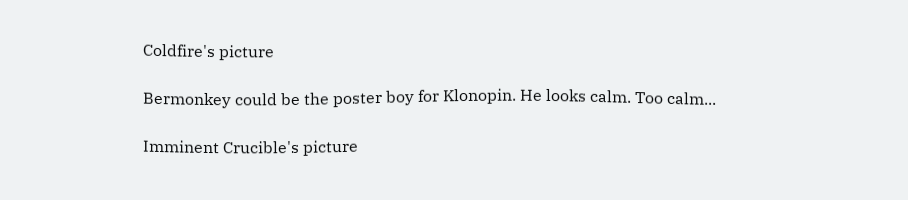Coldfire's picture

Bermonkey could be the poster boy for Klonopin. He looks calm. Too calm...

Imminent Crucible's picture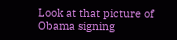Look at that picture of Obama signing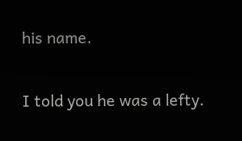his name.

I told you he was a lefty.